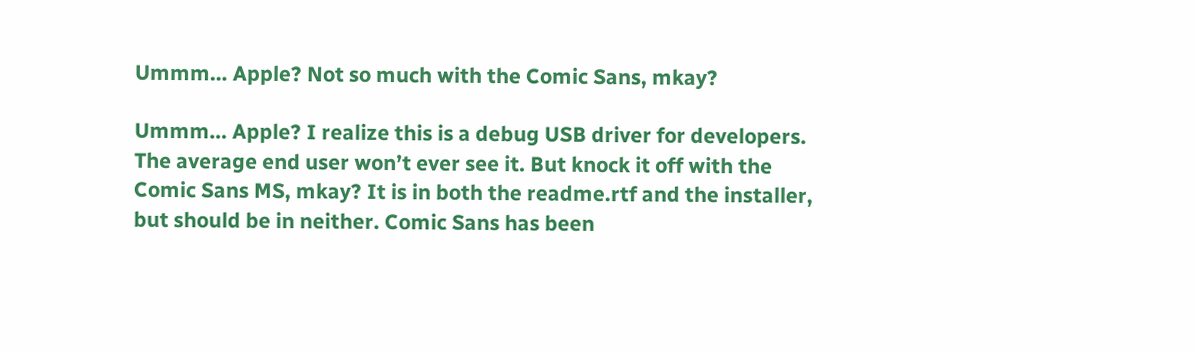Ummm… Apple? Not so much with the Comic Sans, mkay?

Ummm… Apple? I realize this is a debug USB driver for developers. The average end user won’t ever see it. But knock it off with the Comic Sans MS, mkay? It is in both the readme.rtf and the installer, but should be in neither. Comic Sans has been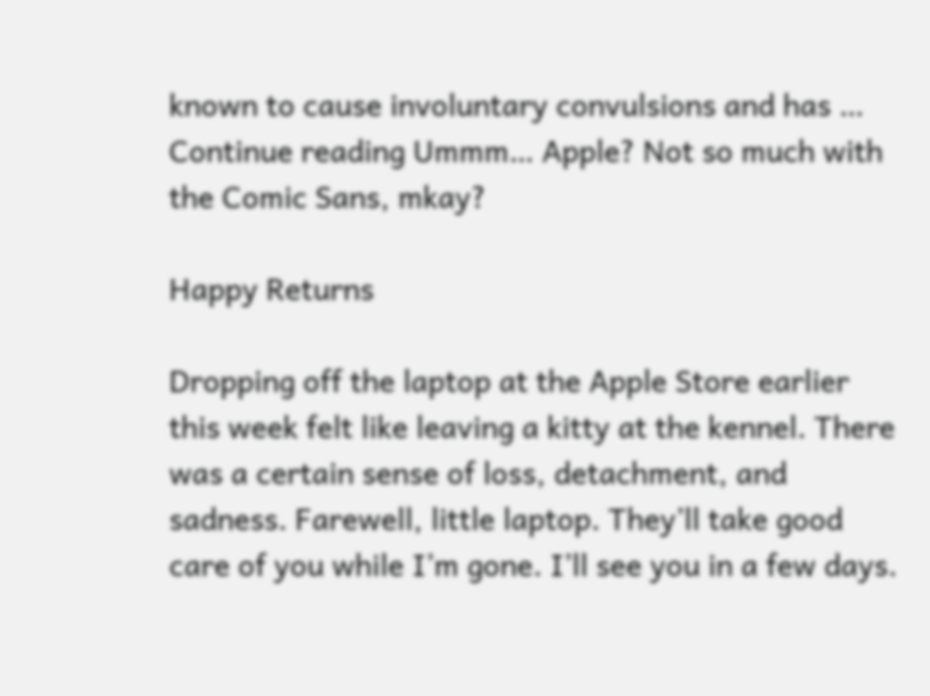known to cause involuntary convulsions and has … Continue reading Ummm… Apple? Not so much with the Comic Sans, mkay?

Happy Returns

Dropping off the laptop at the Apple Store earlier this week felt like leaving a kitty at the kennel. There was a certain sense of loss, detachment, and sadness. Farewell, little laptop. They’ll take good care of you while I’m gone. I’ll see you in a few days.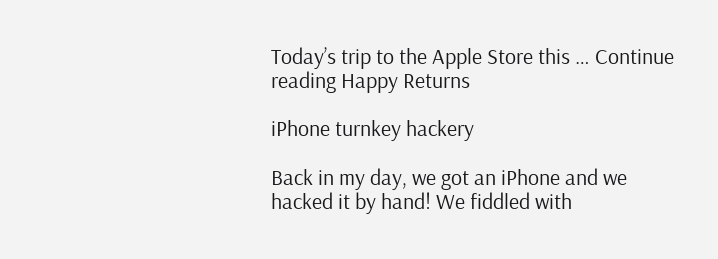Today’s trip to the Apple Store this … Continue reading Happy Returns

iPhone turnkey hackery

Back in my day, we got an iPhone and we hacked it by hand! We fiddled with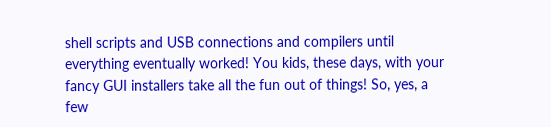shell scripts and USB connections and compilers until everything eventually worked! You kids, these days, with your fancy GUI installers take all the fun out of things! So, yes, a few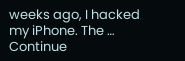weeks ago, I hacked my iPhone. The … Continue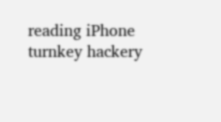reading iPhone turnkey hackery